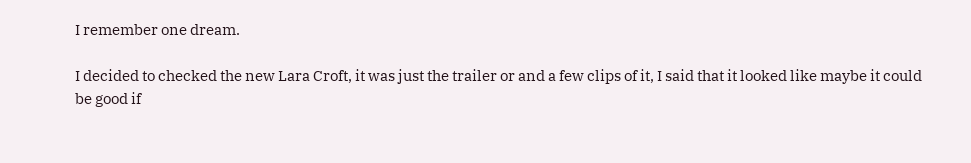I remember one dream.

I decided to checked the new Lara Croft, it was just the trailer or and a few clips of it, I said that it looked like maybe it could be good if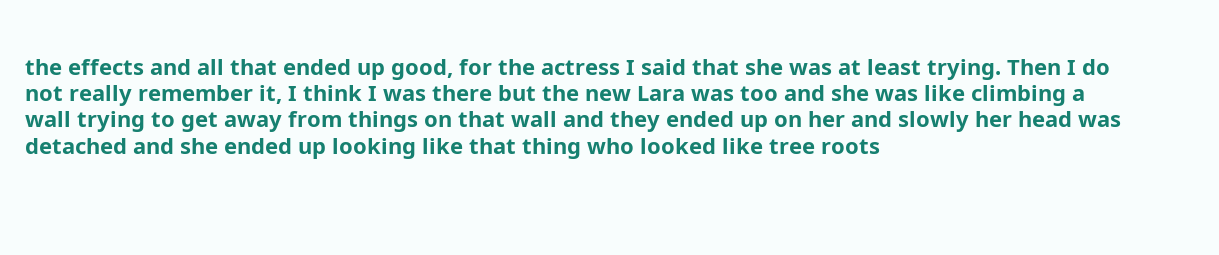the effects and all that ended up good, for the actress I said that she was at least trying. Then I do not really remember it, I think I was there but the new Lara was too and she was like climbing a wall trying to get away from things on that wall and they ended up on her and slowly her head was detached and she ended up looking like that thing who looked like tree roots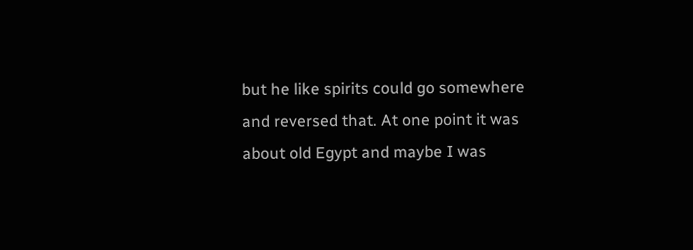but he like spirits could go somewhere and reversed that. At one point it was about old Egypt and maybe I was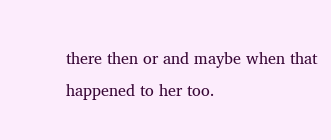there then or and maybe when that happened to her too.